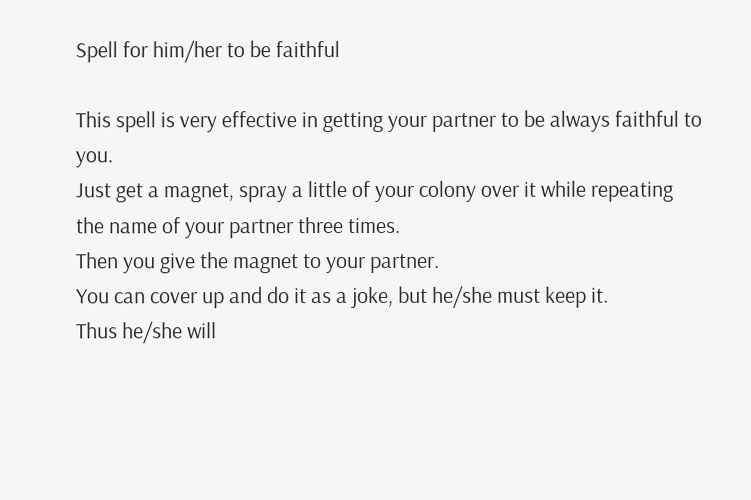Spell for him/her to be faithful

This spell is very effective in getting your partner to be always faithful to you.
Just get a magnet, spray a little of your colony over it while repeating the name of your partner three times.
Then you give the magnet to your partner.
You can cover up and do it as a joke, but he/she must keep it.
Thus he/she will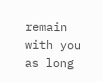remain with you as long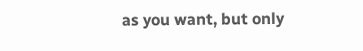as you want, but only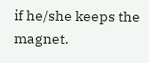if he/she keeps the magnet.